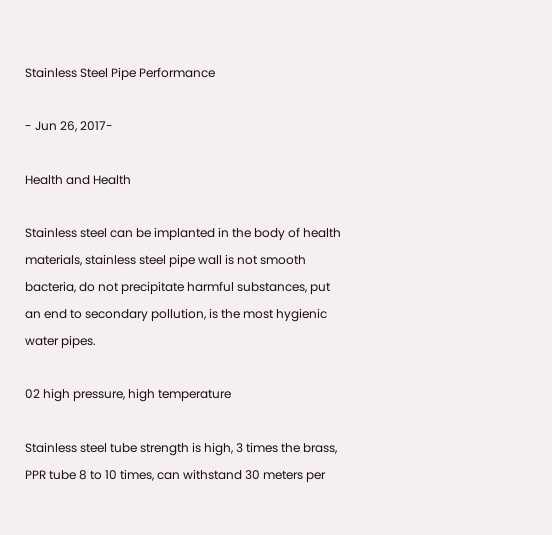Stainless Steel Pipe Performance

- Jun 26, 2017-

Health and Health

Stainless steel can be implanted in the body of health materials, stainless steel pipe wall is not smooth bacteria, do not precipitate harmful substances, put an end to secondary pollution, is the most hygienic water pipes.

02 high pressure, high temperature

Stainless steel tube strength is high, 3 times the brass, PPR tube 8 to 10 times, can withstand 30 meters per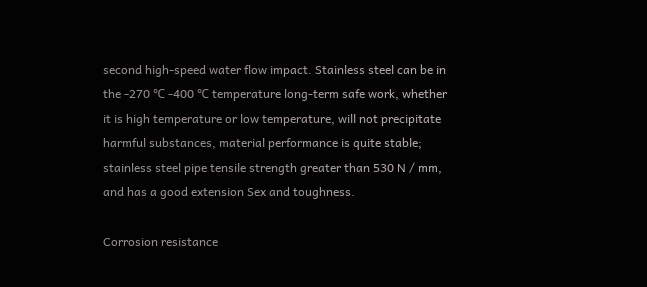second high-speed water flow impact. Stainless steel can be in the -270 ℃ -400 ℃ temperature long-term safe work, whether it is high temperature or low temperature, will not precipitate harmful substances, material performance is quite stable; stainless steel pipe tensile strength greater than 530 N / mm, and has a good extension Sex and toughness.

Corrosion resistance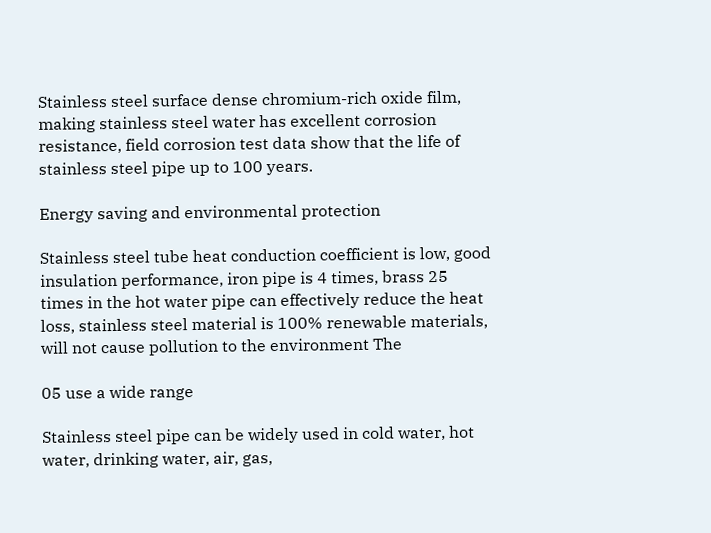Stainless steel surface dense chromium-rich oxide film, making stainless steel water has excellent corrosion resistance, field corrosion test data show that the life of stainless steel pipe up to 100 years.

Energy saving and environmental protection

Stainless steel tube heat conduction coefficient is low, good insulation performance, iron pipe is 4 times, brass 25 times in the hot water pipe can effectively reduce the heat loss, stainless steel material is 100% renewable materials, will not cause pollution to the environment The

05 use a wide range

Stainless steel pipe can be widely used in cold water, hot water, drinking water, air, gas,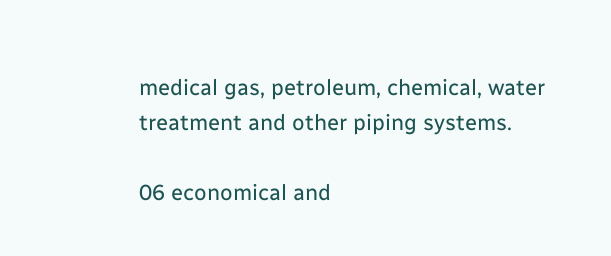medical gas, petroleum, chemical, water treatment and other piping systems.

06 economical and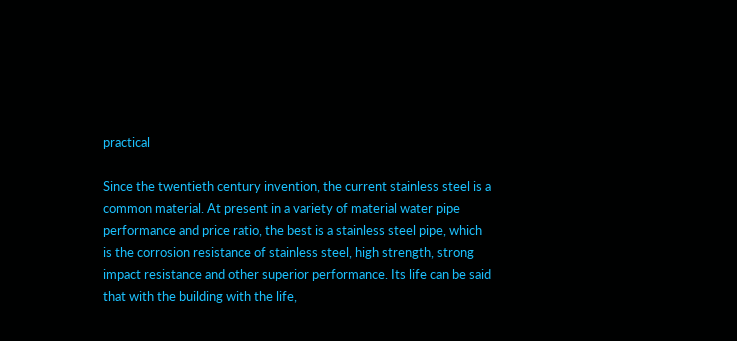practical

Since the twentieth century invention, the current stainless steel is a common material. At present in a variety of material water pipe performance and price ratio, the best is a stainless steel pipe, which is the corrosion resistance of stainless steel, high strength, strong impact resistance and other superior performance. Its life can be said that with the building with the life,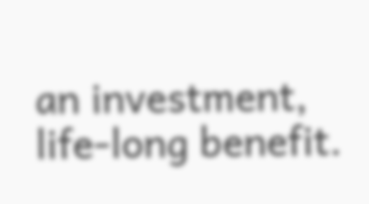an investment, life-long benefit.